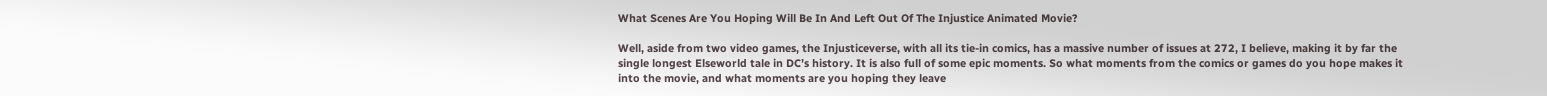What Scenes Are You Hoping Will Be In And Left Out Of The Injustice Animated Movie?

Well, aside from two video games, the Injusticeverse, with all its tie-in comics, has a massive number of issues at 272, I believe, making it by far the single longest Elseworld tale in DC’s history. It is also full of some epic moments. So what moments from the comics or games do you hope makes it into the movie, and what moments are you hoping they leave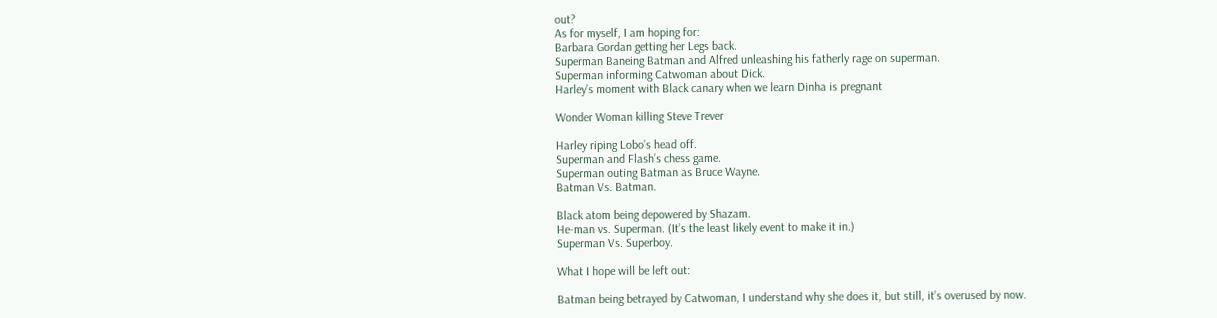out?
As for myself, I am hoping for:
Barbara Gordan getting her Legs back.
Superman Baneing Batman and Alfred unleashing his fatherly rage on superman.
Superman informing Catwoman about Dick.
Harley’s moment with Black canary when we learn Dinha is pregnant

Wonder Woman killing Steve Trever

Harley riping Lobo’s head off.
Superman and Flash’s chess game.
Superman outing Batman as Bruce Wayne.
Batman Vs. Batman.

Black atom being depowered by Shazam.
He-man vs. Superman. (It’s the least likely event to make it in.)
Superman Vs. Superboy.

What I hope will be left out:

Batman being betrayed by Catwoman, I understand why she does it, but still, it’s overused by now.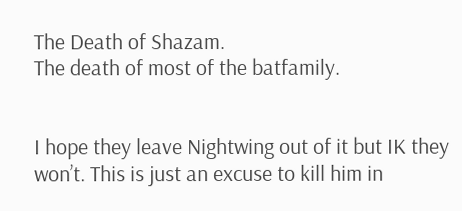The Death of Shazam.
The death of most of the batfamily.


I hope they leave Nightwing out of it but IK they won’t. This is just an excuse to kill him in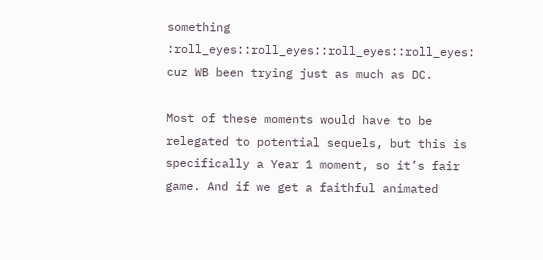something :roll_eyes::roll_eyes::roll_eyes::roll_eyes: cuz WB been trying just as much as DC.

Most of these moments would have to be relegated to potential sequels, but this is specifically a Year 1 moment, so it’s fair game. And if we get a faithful animated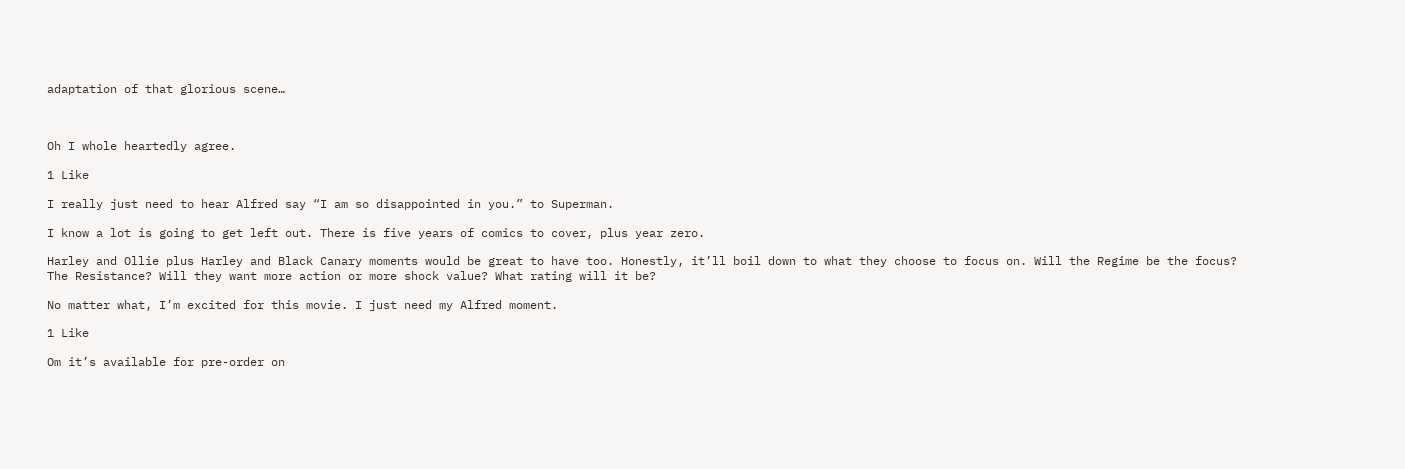adaptation of that glorious scene…



Oh I whole heartedly agree.

1 Like

I really just need to hear Alfred say “I am so disappointed in you.” to Superman.

I know a lot is going to get left out. There is five years of comics to cover, plus year zero.

Harley and Ollie plus Harley and Black Canary moments would be great to have too. Honestly, it’ll boil down to what they choose to focus on. Will the Regime be the focus? The Resistance? Will they want more action or more shock value? What rating will it be?

No matter what, I’m excited for this movie. I just need my Alfred moment.

1 Like

Om it’s available for pre-order on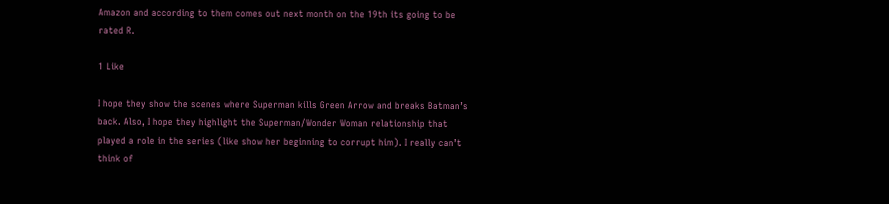Amazon and according to them comes out next month on the 19th its going to be rated R.

1 Like

I hope they show the scenes where Superman kills Green Arrow and breaks Batman’s back. Also, I hope they highlight the Superman/Wonder Woman relationship that played a role in the series (like show her beginning to corrupt him). I really can’t think of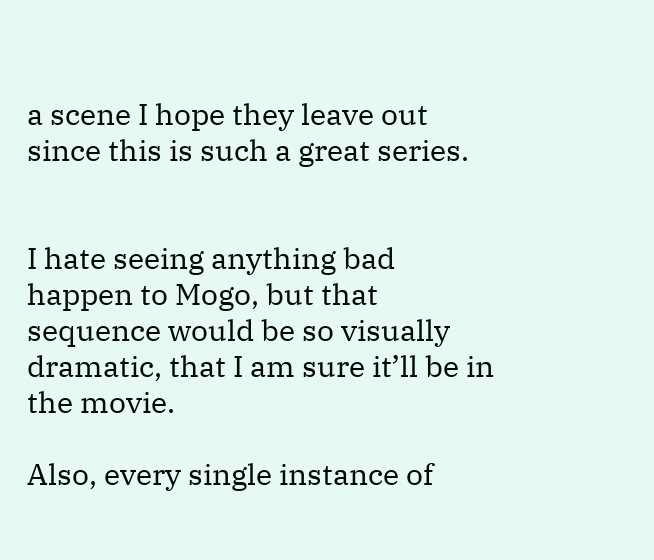a scene I hope they leave out since this is such a great series.


I hate seeing anything bad happen to Mogo, but that sequence would be so visually dramatic, that I am sure it’ll be in the movie.

Also, every single instance of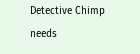Detective Chimp needs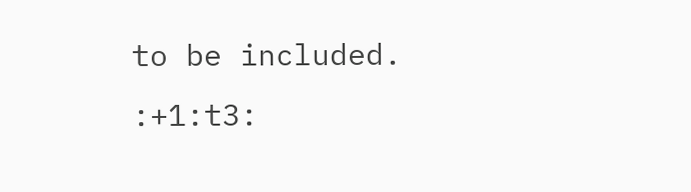to be included. :+1:t3: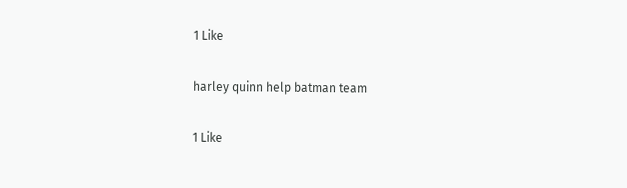1 Like

harley quinn help batman team

1 Like